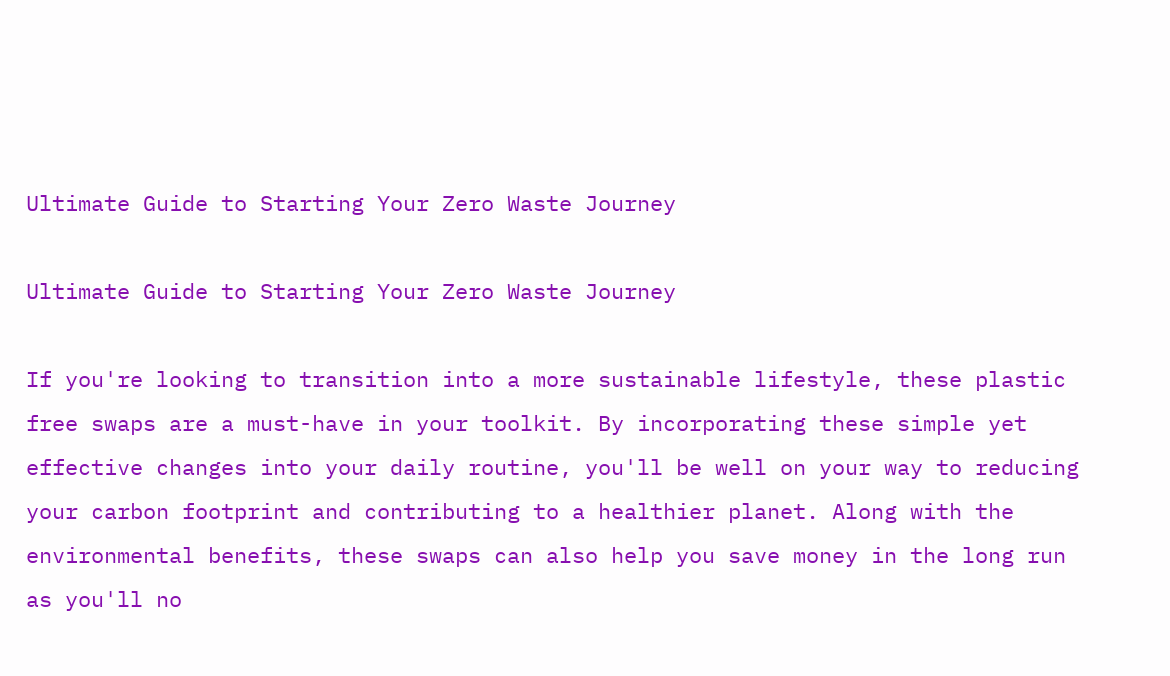Ultimate Guide to Starting Your Zero Waste Journey

Ultimate Guide to Starting Your Zero Waste Journey

If you're looking to transition into a more sustainable lifestyle, these plastic free swaps are a must-have in your toolkit. By incorporating these simple yet effective changes into your daily routine, you'll be well on your way to reducing your carbon footprint and contributing to a healthier planet. Along with the environmental benefits, these swaps can also help you save money in the long run as you'll no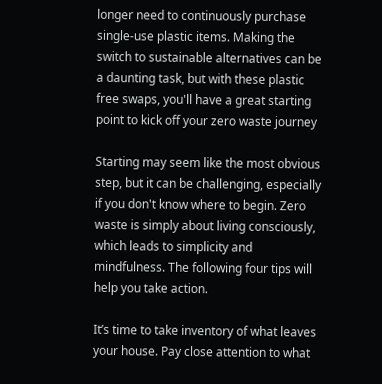longer need to continuously purchase single-use plastic items. Making the switch to sustainable alternatives can be a daunting task, but with these plastic free swaps, you'll have a great starting point to kick off your zero waste journey

Starting may seem like the most obvious step, but it can be challenging, especially if you don't know where to begin. Zero waste is simply about living consciously, which leads to simplicity and mindfulness. The following four tips will help you take action.

It’s time to take inventory of what leaves your house. Pay close attention to what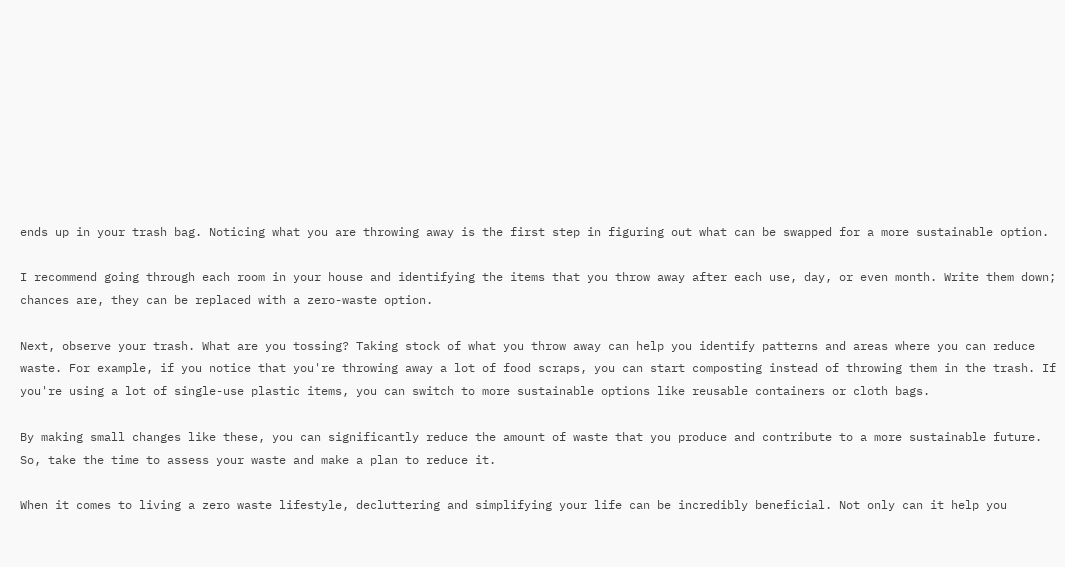ends up in your trash bag. Noticing what you are throwing away is the first step in figuring out what can be swapped for a more sustainable option.

I recommend going through each room in your house and identifying the items that you throw away after each use, day, or even month. Write them down; chances are, they can be replaced with a zero-waste option.

Next, observe your trash. What are you tossing? Taking stock of what you throw away can help you identify patterns and areas where you can reduce waste. For example, if you notice that you're throwing away a lot of food scraps, you can start composting instead of throwing them in the trash. If you're using a lot of single-use plastic items, you can switch to more sustainable options like reusable containers or cloth bags.

By making small changes like these, you can significantly reduce the amount of waste that you produce and contribute to a more sustainable future. So, take the time to assess your waste and make a plan to reduce it.

When it comes to living a zero waste lifestyle, decluttering and simplifying your life can be incredibly beneficial. Not only can it help you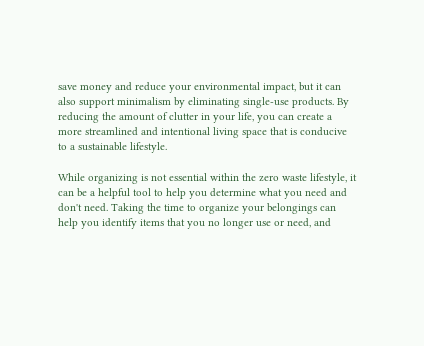save money and reduce your environmental impact, but it can also support minimalism by eliminating single-use products. By reducing the amount of clutter in your life, you can create a more streamlined and intentional living space that is conducive to a sustainable lifestyle.

While organizing is not essential within the zero waste lifestyle, it can be a helpful tool to help you determine what you need and don't need. Taking the time to organize your belongings can help you identify items that you no longer use or need, and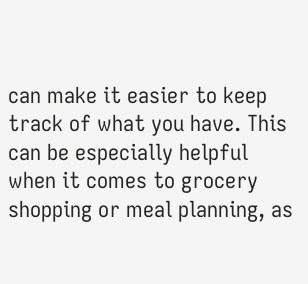can make it easier to keep track of what you have. This can be especially helpful when it comes to grocery shopping or meal planning, as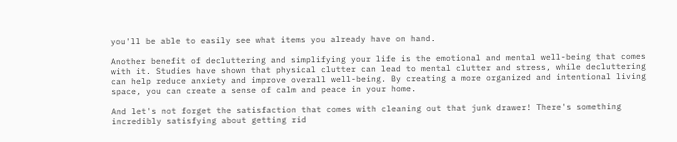you'll be able to easily see what items you already have on hand.

Another benefit of decluttering and simplifying your life is the emotional and mental well-being that comes with it. Studies have shown that physical clutter can lead to mental clutter and stress, while decluttering can help reduce anxiety and improve overall well-being. By creating a more organized and intentional living space, you can create a sense of calm and peace in your home.

And let's not forget the satisfaction that comes with cleaning out that junk drawer! There's something incredibly satisfying about getting rid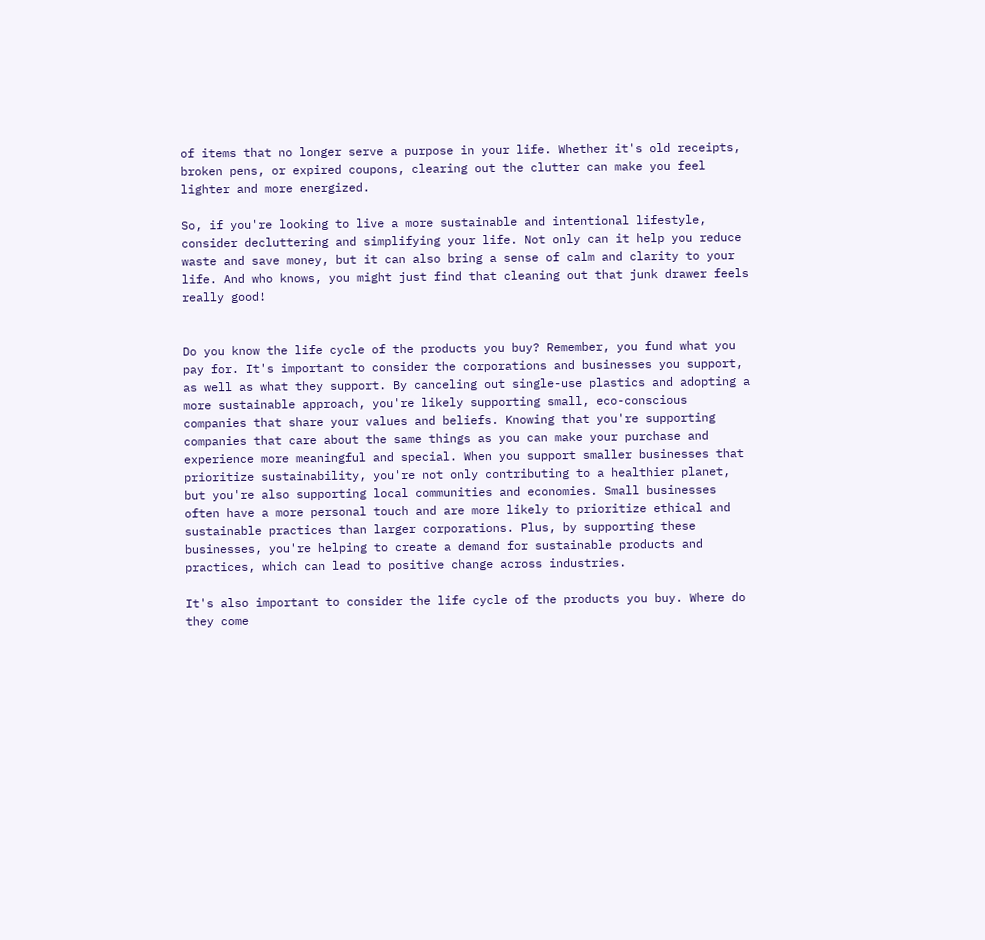of items that no longer serve a purpose in your life. Whether it's old receipts, broken pens, or expired coupons, clearing out the clutter can make you feel lighter and more energized.

So, if you're looking to live a more sustainable and intentional lifestyle, consider decluttering and simplifying your life. Not only can it help you reduce waste and save money, but it can also bring a sense of calm and clarity to your life. And who knows, you might just find that cleaning out that junk drawer feels really good!


Do you know the life cycle of the products you buy? Remember, you fund what you pay for. It's important to consider the corporations and businesses you support, as well as what they support. By canceling out single-use plastics and adopting a more sustainable approach, you're likely supporting small, eco-conscious companies that share your values and beliefs. Knowing that you're supporting companies that care about the same things as you can make your purchase and experience more meaningful and special. When you support smaller businesses that prioritize sustainability, you're not only contributing to a healthier planet, but you're also supporting local communities and economies. Small businesses often have a more personal touch and are more likely to prioritize ethical and sustainable practices than larger corporations. Plus, by supporting these businesses, you're helping to create a demand for sustainable products and practices, which can lead to positive change across industries.

It's also important to consider the life cycle of the products you buy. Where do they come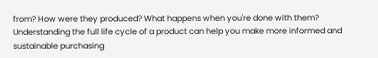from? How were they produced? What happens when you're done with them? Understanding the full life cycle of a product can help you make more informed and sustainable purchasing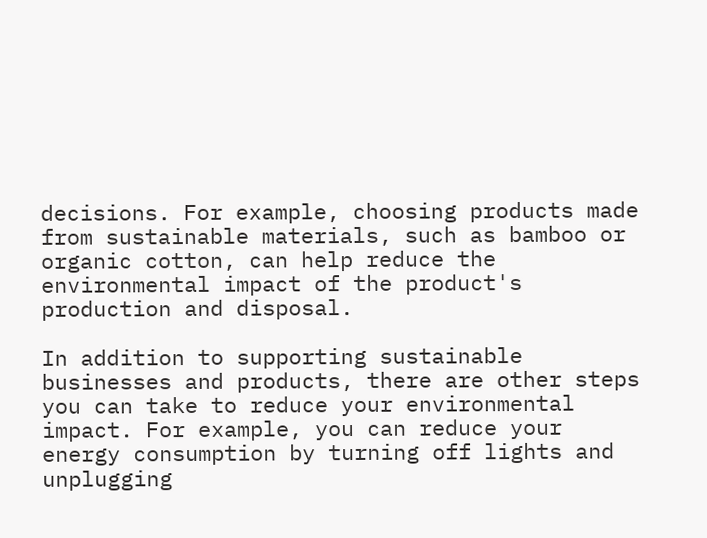decisions. For example, choosing products made from sustainable materials, such as bamboo or organic cotton, can help reduce the environmental impact of the product's production and disposal.

In addition to supporting sustainable businesses and products, there are other steps you can take to reduce your environmental impact. For example, you can reduce your energy consumption by turning off lights and unplugging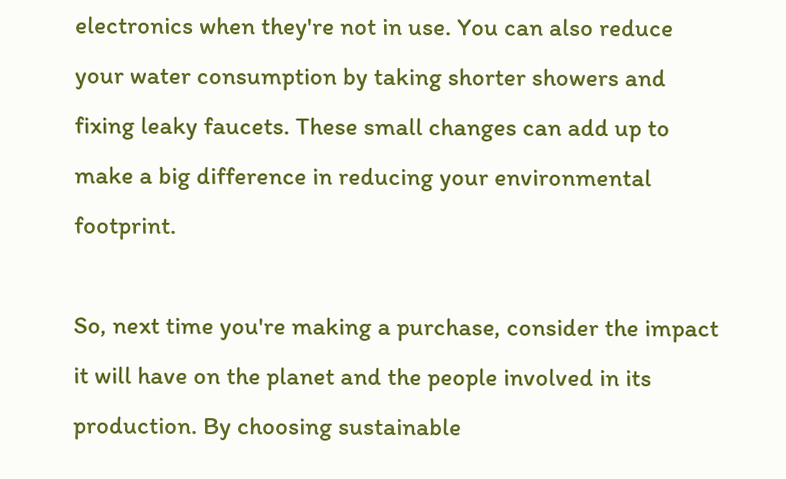electronics when they're not in use. You can also reduce your water consumption by taking shorter showers and fixing leaky faucets. These small changes can add up to make a big difference in reducing your environmental footprint.

So, next time you're making a purchase, consider the impact it will have on the planet and the people involved in its production. By choosing sustainable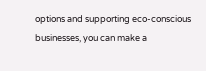options and supporting eco-conscious businesses, you can make a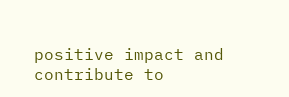positive impact and contribute to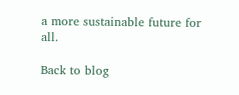a more sustainable future for all.

Back to blog